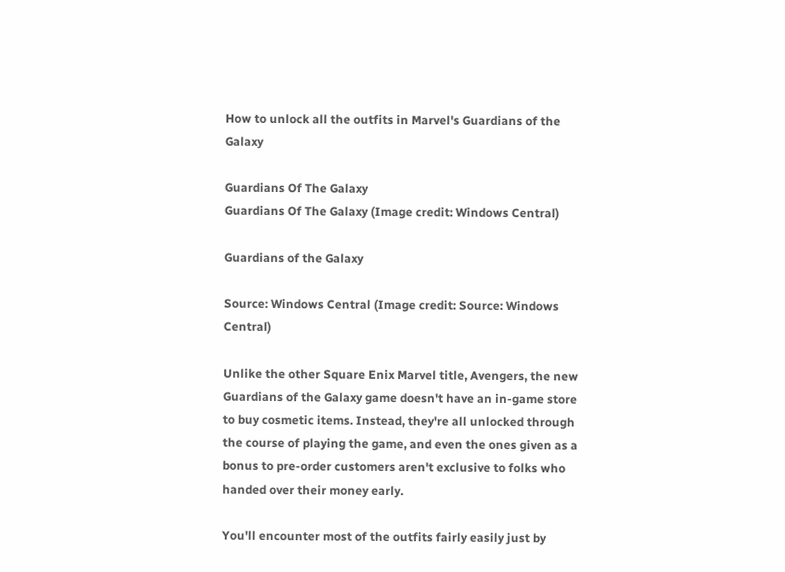How to unlock all the outfits in Marvel's Guardians of the Galaxy

Guardians Of The Galaxy
Guardians Of The Galaxy (Image credit: Windows Central)

Guardians of the Galaxy

Source: Windows Central (Image credit: Source: Windows Central)

Unlike the other Square Enix Marvel title, Avengers, the new Guardians of the Galaxy game doesn't have an in-game store to buy cosmetic items. Instead, they're all unlocked through the course of playing the game, and even the ones given as a bonus to pre-order customers aren't exclusive to folks who handed over their money early.

You'll encounter most of the outfits fairly easily just by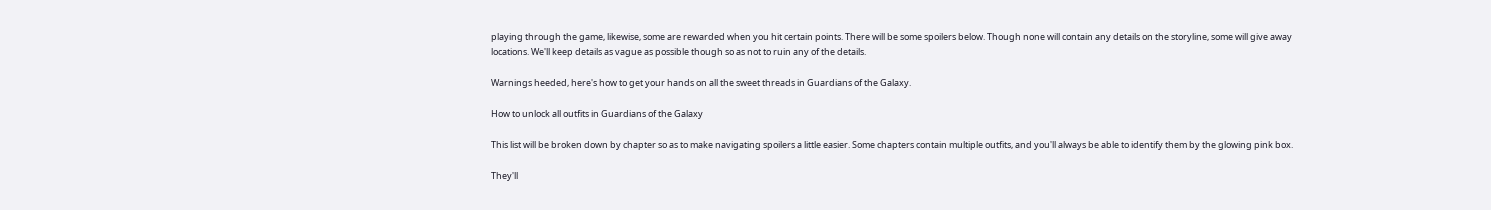playing through the game, likewise, some are rewarded when you hit certain points. There will be some spoilers below. Though none will contain any details on the storyline, some will give away locations. We'll keep details as vague as possible though so as not to ruin any of the details.

Warnings heeded, here's how to get your hands on all the sweet threads in Guardians of the Galaxy.

How to unlock all outfits in Guardians of the Galaxy

This list will be broken down by chapter so as to make navigating spoilers a little easier. Some chapters contain multiple outfits, and you'll always be able to identify them by the glowing pink box.

They'll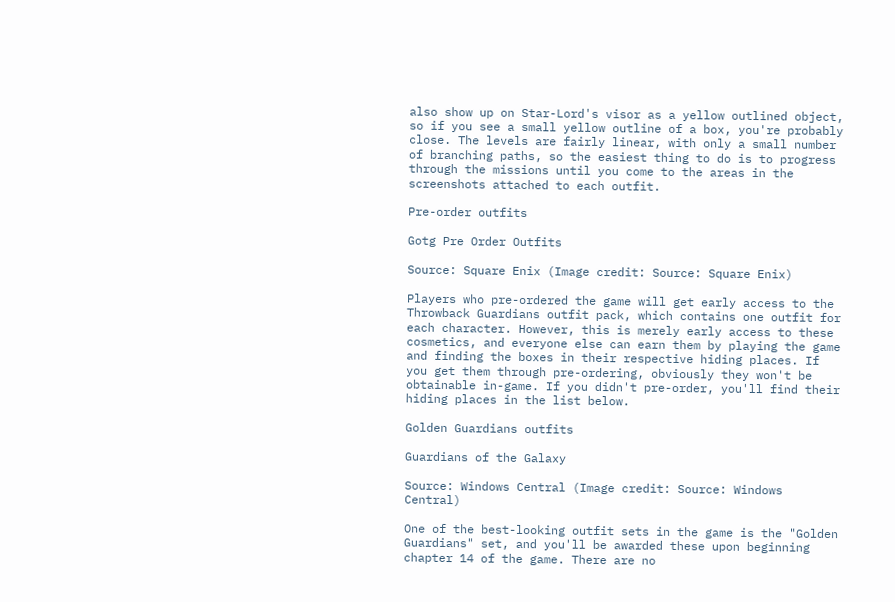also show up on Star-Lord's visor as a yellow outlined object, so if you see a small yellow outline of a box, you're probably close. The levels are fairly linear, with only a small number of branching paths, so the easiest thing to do is to progress through the missions until you come to the areas in the screenshots attached to each outfit.

Pre-order outfits

Gotg Pre Order Outfits

Source: Square Enix (Image credit: Source: Square Enix)

Players who pre-ordered the game will get early access to the Throwback Guardians outfit pack, which contains one outfit for each character. However, this is merely early access to these cosmetics, and everyone else can earn them by playing the game and finding the boxes in their respective hiding places. If you get them through pre-ordering, obviously they won't be obtainable in-game. If you didn't pre-order, you'll find their hiding places in the list below.

Golden Guardians outfits

Guardians of the Galaxy

Source: Windows Central (Image credit: Source: Windows Central)

One of the best-looking outfit sets in the game is the "Golden Guardians" set, and you'll be awarded these upon beginning chapter 14 of the game. There are no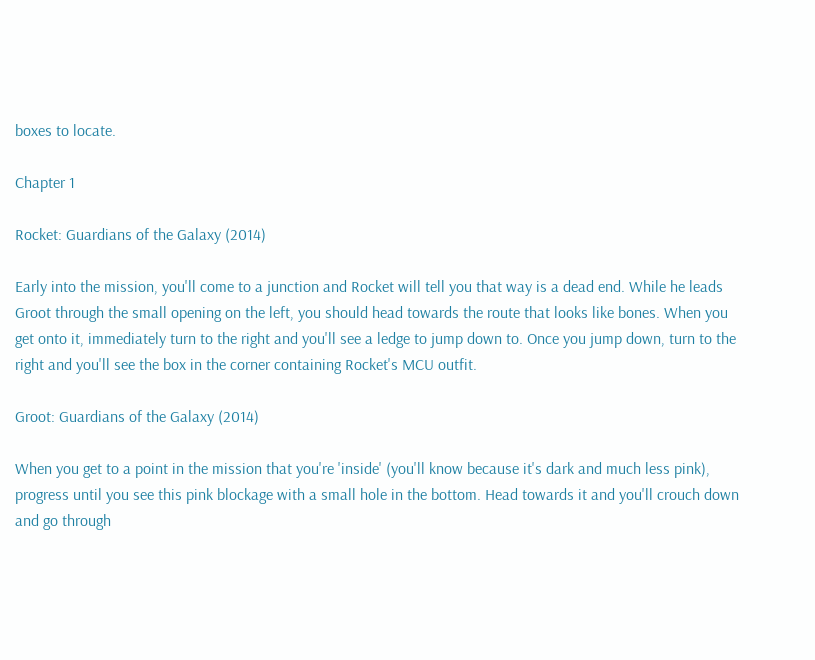boxes to locate.

Chapter 1

Rocket: Guardians of the Galaxy (2014)

Early into the mission, you'll come to a junction and Rocket will tell you that way is a dead end. While he leads Groot through the small opening on the left, you should head towards the route that looks like bones. When you get onto it, immediately turn to the right and you'll see a ledge to jump down to. Once you jump down, turn to the right and you'll see the box in the corner containing Rocket's MCU outfit.

Groot: Guardians of the Galaxy (2014)

When you get to a point in the mission that you're 'inside' (you'll know because it's dark and much less pink), progress until you see this pink blockage with a small hole in the bottom. Head towards it and you'll crouch down and go through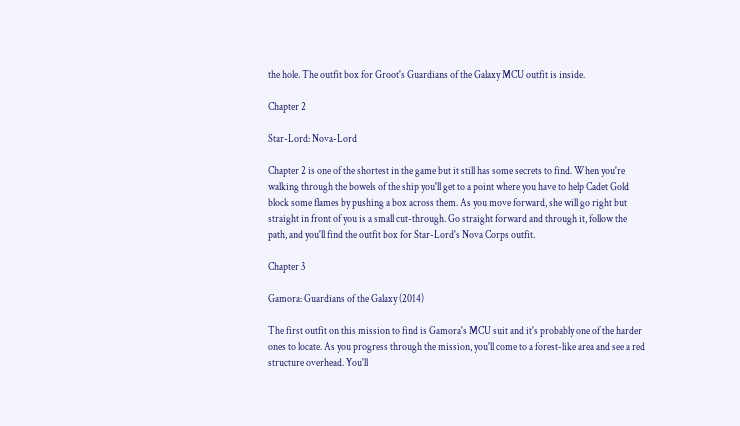the hole. The outfit box for Groot's Guardians of the Galaxy MCU outfit is inside.

Chapter 2

Star-Lord: Nova-Lord

Chapter 2 is one of the shortest in the game but it still has some secrets to find. When you're walking through the bowels of the ship you'll get to a point where you have to help Cadet Gold block some flames by pushing a box across them. As you move forward, she will go right but straight in front of you is a small cut-through. Go straight forward and through it, follow the path, and you'll find the outfit box for Star-Lord's Nova Corps outfit.

Chapter 3

Gamora: Guardians of the Galaxy (2014)

The first outfit on this mission to find is Gamora's MCU suit and it's probably one of the harder ones to locate. As you progress through the mission, you'll come to a forest-like area and see a red structure overhead. You'll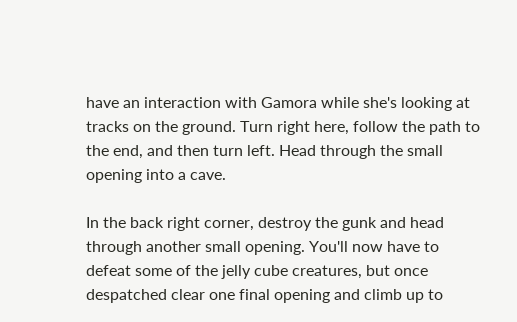have an interaction with Gamora while she's looking at tracks on the ground. Turn right here, follow the path to the end, and then turn left. Head through the small opening into a cave.

In the back right corner, destroy the gunk and head through another small opening. You'll now have to defeat some of the jelly cube creatures, but once despatched clear one final opening and climb up to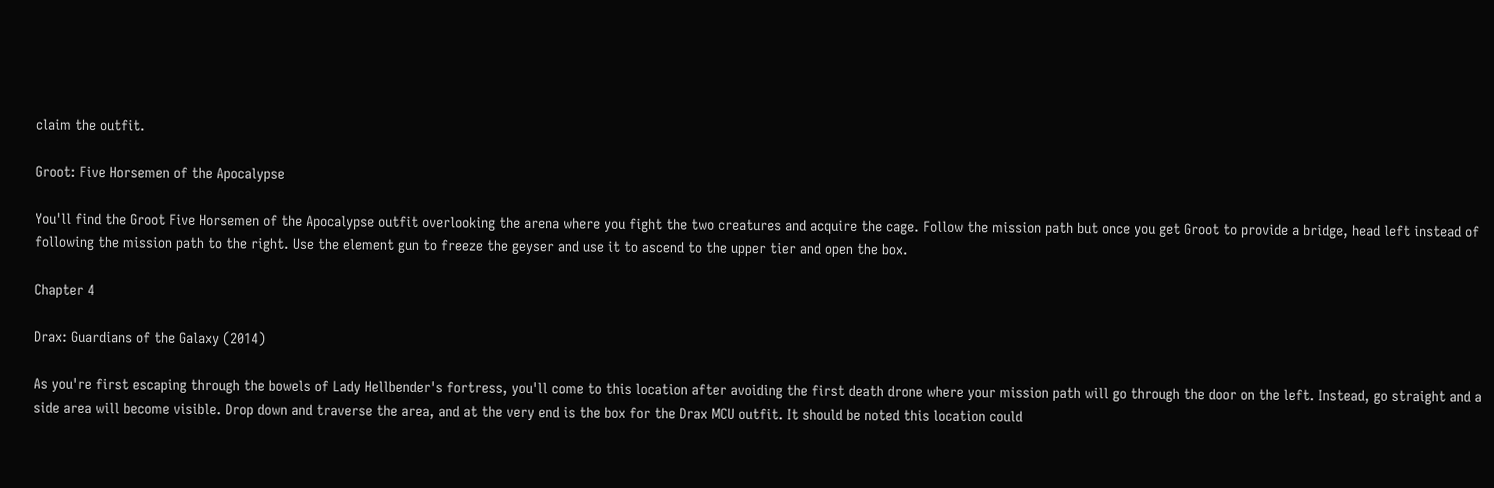claim the outfit.

Groot: Five Horsemen of the Apocalypse

You'll find the Groot Five Horsemen of the Apocalypse outfit overlooking the arena where you fight the two creatures and acquire the cage. Follow the mission path but once you get Groot to provide a bridge, head left instead of following the mission path to the right. Use the element gun to freeze the geyser and use it to ascend to the upper tier and open the box.

Chapter 4

Drax: Guardians of the Galaxy (2014)

As you're first escaping through the bowels of Lady Hellbender's fortress, you'll come to this location after avoiding the first death drone where your mission path will go through the door on the left. Instead, go straight and a side area will become visible. Drop down and traverse the area, and at the very end is the box for the Drax MCU outfit. It should be noted this location could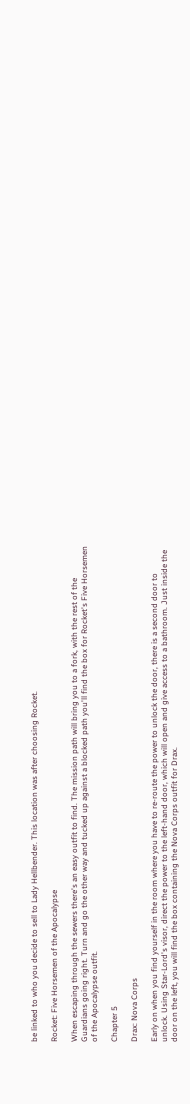be linked to who you decide to sell to Lady Hellbender. This location was after choosing Rocket.

Rocket: Five Horsemen of the Apocalypse

When escaping through the sewers there's an easy outfit to find. The mission path will bring you to a fork, with the rest of the Guardians going right. Turn and go the other way and tucked up against a blocked path you'll find the box for Rocket's Five Horsemen of the Apocalypse outfit.

Chapter 5

Drax: Nova Corps

Early on when you find yourself in the room where you have to re-route the power to unlock the door, there is a second door to unlock. Using Star-Lord's visor, direct the power to the left-hand door, which will open and give access to a bathroom. Just inside the door on the left, you will find the box containing the Nova Corps outfit for Drax.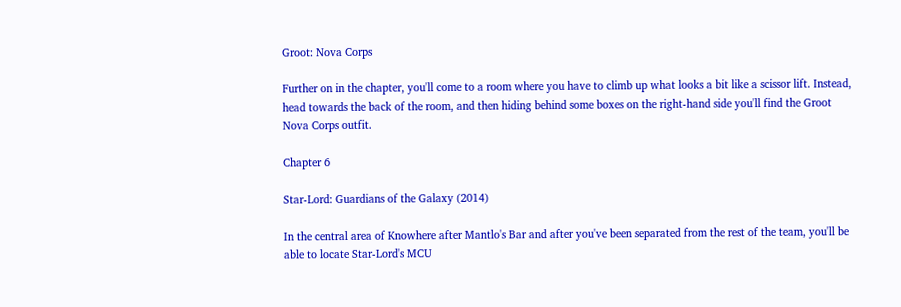Groot: Nova Corps

Further on in the chapter, you'll come to a room where you have to climb up what looks a bit like a scissor lift. Instead, head towards the back of the room, and then hiding behind some boxes on the right-hand side you'll find the Groot Nova Corps outfit.

Chapter 6

Star-Lord: Guardians of the Galaxy (2014)

In the central area of Knowhere after Mantlo's Bar and after you've been separated from the rest of the team, you'll be able to locate Star-Lord's MCU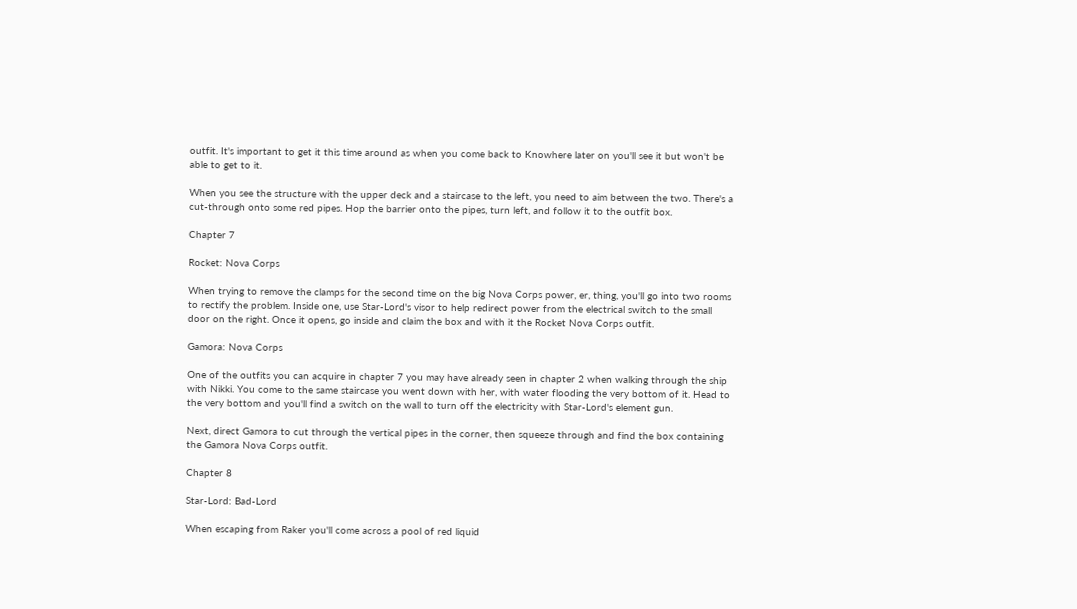outfit. It's important to get it this time around as when you come back to Knowhere later on you'll see it but won't be able to get to it.

When you see the structure with the upper deck and a staircase to the left, you need to aim between the two. There's a cut-through onto some red pipes. Hop the barrier onto the pipes, turn left, and follow it to the outfit box.

Chapter 7

Rocket: Nova Corps

When trying to remove the clamps for the second time on the big Nova Corps power, er, thing, you'll go into two rooms to rectify the problem. Inside one, use Star-Lord's visor to help redirect power from the electrical switch to the small door on the right. Once it opens, go inside and claim the box and with it the Rocket Nova Corps outfit.

Gamora: Nova Corps

One of the outfits you can acquire in chapter 7 you may have already seen in chapter 2 when walking through the ship with Nikki. You come to the same staircase you went down with her, with water flooding the very bottom of it. Head to the very bottom and you'll find a switch on the wall to turn off the electricity with Star-Lord's element gun.

Next, direct Gamora to cut through the vertical pipes in the corner, then squeeze through and find the box containing the Gamora Nova Corps outfit.

Chapter 8

Star-Lord: Bad-Lord

When escaping from Raker you'll come across a pool of red liquid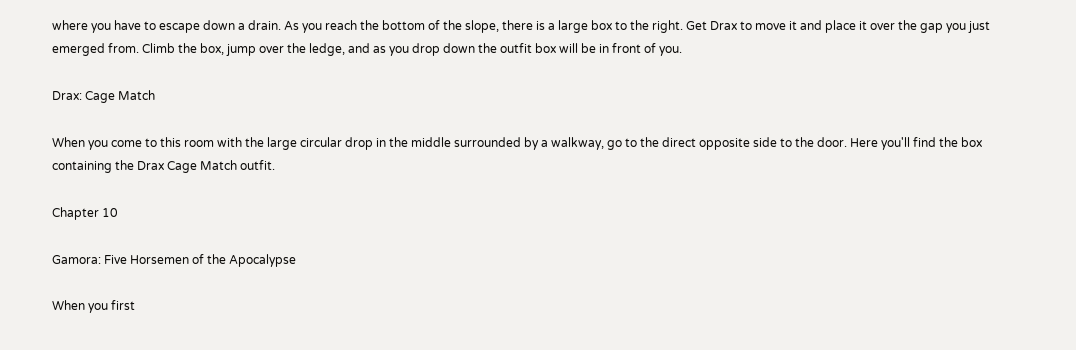where you have to escape down a drain. As you reach the bottom of the slope, there is a large box to the right. Get Drax to move it and place it over the gap you just emerged from. Climb the box, jump over the ledge, and as you drop down the outfit box will be in front of you.

Drax: Cage Match

When you come to this room with the large circular drop in the middle surrounded by a walkway, go to the direct opposite side to the door. Here you'll find the box containing the Drax Cage Match outfit.

Chapter 10

Gamora: Five Horsemen of the Apocalypse

When you first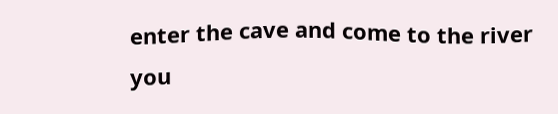enter the cave and come to the river you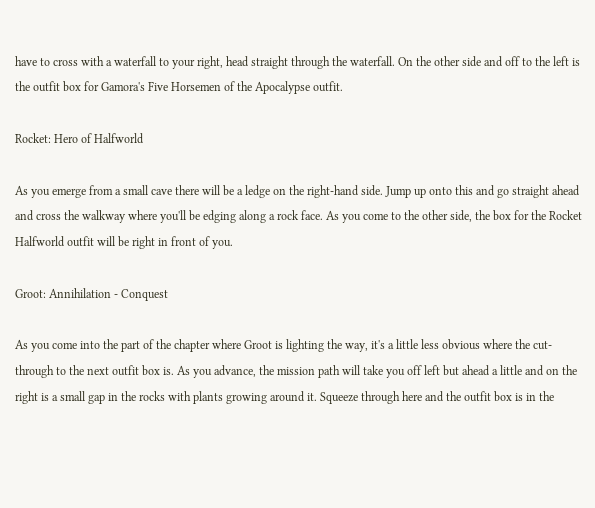have to cross with a waterfall to your right, head straight through the waterfall. On the other side and off to the left is the outfit box for Gamora's Five Horsemen of the Apocalypse outfit.

Rocket: Hero of Halfworld

As you emerge from a small cave there will be a ledge on the right-hand side. Jump up onto this and go straight ahead and cross the walkway where you'll be edging along a rock face. As you come to the other side, the box for the Rocket Halfworld outfit will be right in front of you.

Groot: Annihilation - Conquest

As you come into the part of the chapter where Groot is lighting the way, it's a little less obvious where the cut-through to the next outfit box is. As you advance, the mission path will take you off left but ahead a little and on the right is a small gap in the rocks with plants growing around it. Squeeze through here and the outfit box is in the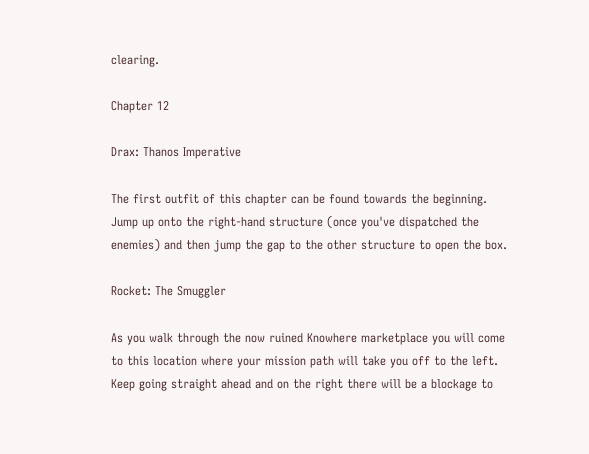clearing.

Chapter 12

Drax: Thanos Imperative

The first outfit of this chapter can be found towards the beginning. Jump up onto the right-hand structure (once you've dispatched the enemies) and then jump the gap to the other structure to open the box.

Rocket: The Smuggler

As you walk through the now ruined Knowhere marketplace you will come to this location where your mission path will take you off to the left. Keep going straight ahead and on the right there will be a blockage to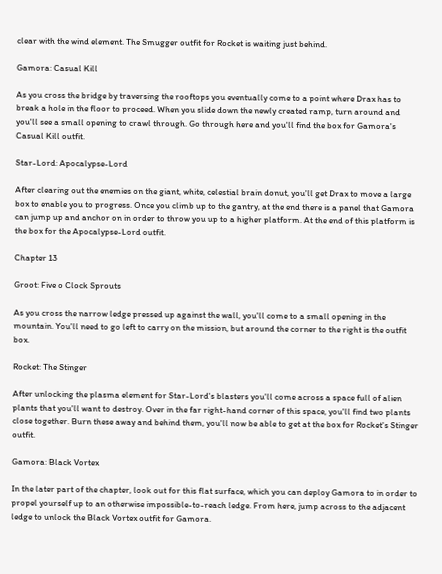clear with the wind element. The Smugger outfit for Rocket is waiting just behind.

Gamora: Casual Kill

As you cross the bridge by traversing the rooftops you eventually come to a point where Drax has to break a hole in the floor to proceed. When you slide down the newly created ramp, turn around and you'll see a small opening to crawl through. Go through here and you'll find the box for Gamora's Casual Kill outfit.

Star-Lord: Apocalypse-Lord

After clearing out the enemies on the giant, white, celestial brain donut, you'll get Drax to move a large box to enable you to progress. Once you climb up to the gantry, at the end there is a panel that Gamora can jump up and anchor on in order to throw you up to a higher platform. At the end of this platform is the box for the Apocalypse-Lord outfit.

Chapter 13

Groot: Five o Clock Sprouts

As you cross the narrow ledge pressed up against the wall, you'll come to a small opening in the mountain. You'll need to go left to carry on the mission, but around the corner to the right is the outfit box.

Rocket: The Stinger

After unlocking the plasma element for Star-Lord's blasters you'll come across a space full of alien plants that you'll want to destroy. Over in the far right-hand corner of this space, you'll find two plants close together. Burn these away and behind them, you'll now be able to get at the box for Rocket's Stinger outfit.

Gamora: Black Vortex

In the later part of the chapter, look out for this flat surface, which you can deploy Gamora to in order to propel yourself up to an otherwise impossible-to-reach ledge. From here, jump across to the adjacent ledge to unlock the Black Vortex outfit for Gamora.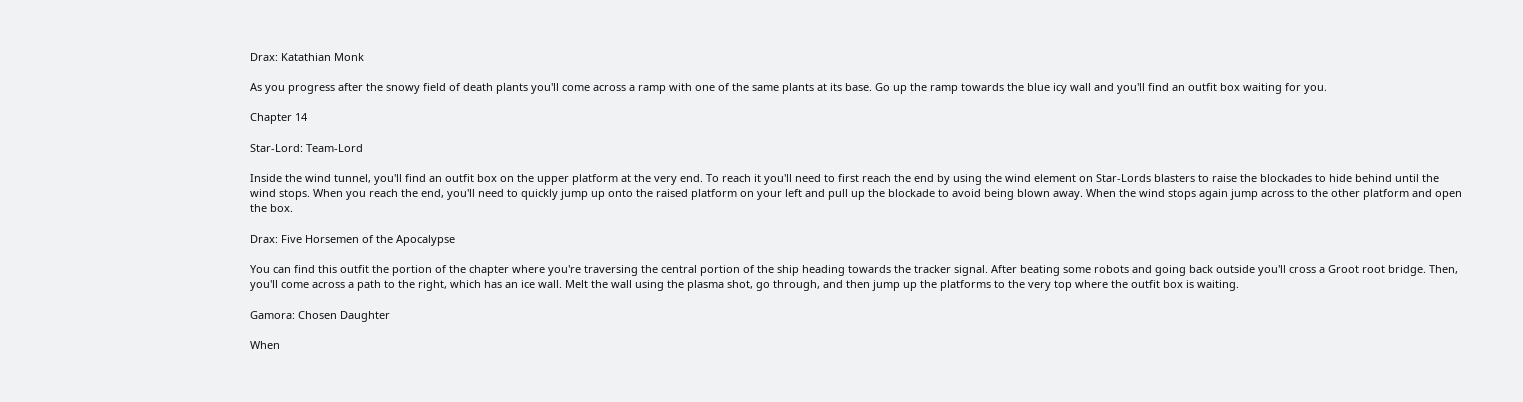Drax: Katathian Monk

As you progress after the snowy field of death plants you'll come across a ramp with one of the same plants at its base. Go up the ramp towards the blue icy wall and you'll find an outfit box waiting for you.

Chapter 14

Star-Lord: Team-Lord

Inside the wind tunnel, you'll find an outfit box on the upper platform at the very end. To reach it you'll need to first reach the end by using the wind element on Star-Lords blasters to raise the blockades to hide behind until the wind stops. When you reach the end, you'll need to quickly jump up onto the raised platform on your left and pull up the blockade to avoid being blown away. When the wind stops again jump across to the other platform and open the box.

Drax: Five Horsemen of the Apocalypse

You can find this outfit the portion of the chapter where you're traversing the central portion of the ship heading towards the tracker signal. After beating some robots and going back outside you'll cross a Groot root bridge. Then, you'll come across a path to the right, which has an ice wall. Melt the wall using the plasma shot, go through, and then jump up the platforms to the very top where the outfit box is waiting.

Gamora: Chosen Daughter

When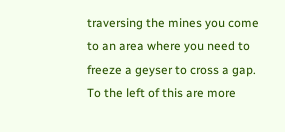traversing the mines you come to an area where you need to freeze a geyser to cross a gap. To the left of this are more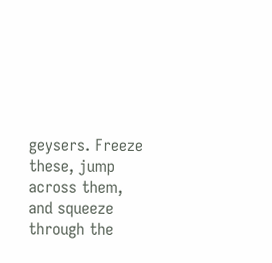geysers. Freeze these, jump across them, and squeeze through the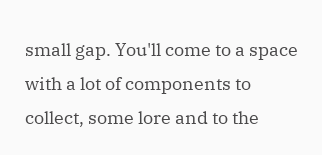small gap. You'll come to a space with a lot of components to collect, some lore and to the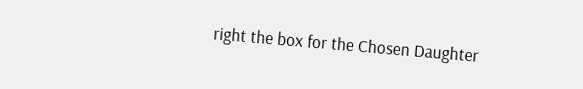right the box for the Chosen Daughter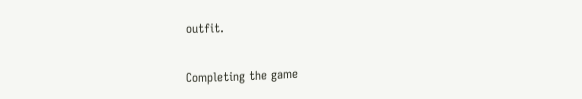outfit.

Completing the game